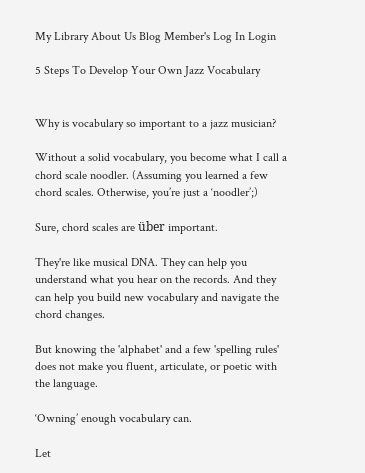My Library About Us Blog Member's Log In Login

5 Steps To Develop Your Own Jazz Vocabulary


Why is vocabulary so important to a jazz musician?

Without a solid vocabulary, you become what I call a chord scale noodler. (Assuming you learned a few chord scales. Otherwise, you’re just a ‘noodler’;)

Sure, chord scales are über important.

They're like musical DNA. They can help you understand what you hear on the records. And they can help you build new vocabulary and navigate the chord changes.

But knowing the 'alphabet' and a few 'spelling rules' does not make you fluent, articulate, or poetic with the language.

‘Owning’ enough vocabulary can.

Let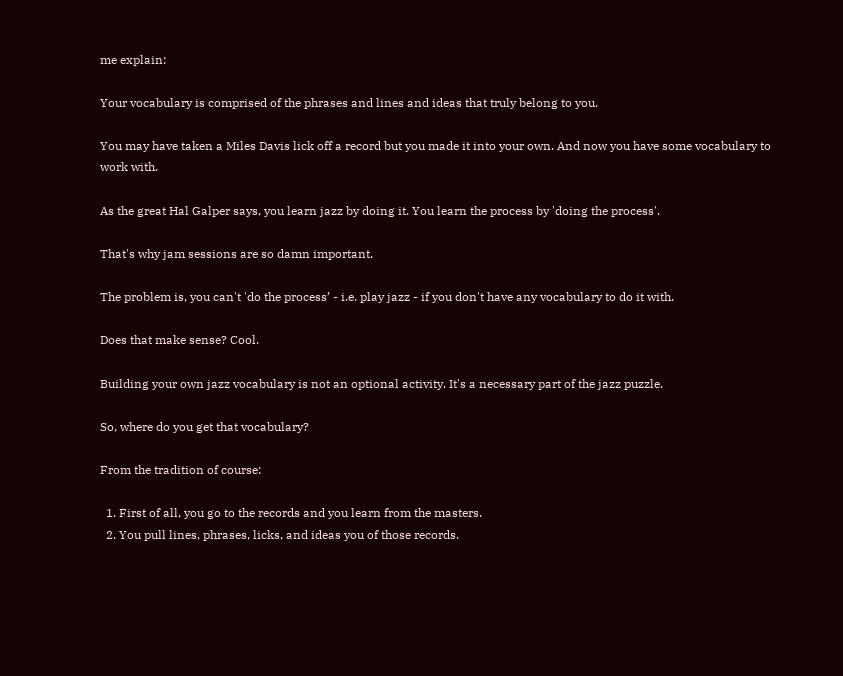me explain:

Your vocabulary is comprised of the phrases and lines and ideas that truly belong to you.

You may have taken a Miles Davis lick off a record but you made it into your own. And now you have some vocabulary to work with.

As the great Hal Galper says, you learn jazz by doing it. You learn the process by 'doing the process'.

That's why jam sessions are so damn important.

The problem is, you can't 'do the process’ - i.e. play jazz - if you don't have any vocabulary to do it with.

Does that make sense? Cool.

Building your own jazz vocabulary is not an optional activity. It's a necessary part of the jazz puzzle.

So, where do you get that vocabulary?

From the tradition of course:

  1. First of all, you go to the records and you learn from the masters.
  2. You pull lines, phrases, licks, and ideas you of those records.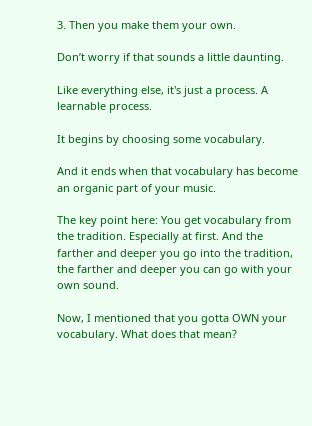3. Then you make them your own.

Don’t worry if that sounds a little daunting.

Like everything else, it's just a process. A learnable process.

It begins by choosing some vocabulary.

And it ends when that vocabulary has become an organic part of your music.

The key point here: You get vocabulary from the tradition. Especially at first. And the farther and deeper you go into the tradition, the farther and deeper you can go with your own sound.

Now, I mentioned that you gotta OWN your vocabulary. What does that mean?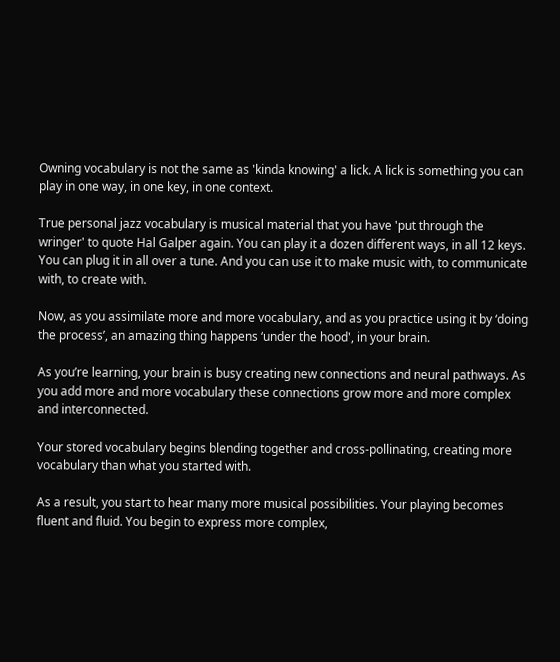Owning vocabulary is not the same as 'kinda knowing' a lick. A lick is something you can play in one way, in one key, in one context.

True personal jazz vocabulary is musical material that you have 'put through the wringer' to quote Hal Galper again. You can play it a dozen different ways, in all 12 keys. You can plug it in all over a tune. And you can use it to make music with, to communicate with, to create with.

Now, as you assimilate more and more vocabulary, and as you practice using it by ‘doing the process’, an amazing thing happens ‘under the hood', in your brain.

As you’re learning, your brain is busy creating new connections and neural pathways. As you add more and more vocabulary these connections grow more and more complex and interconnected.

Your stored vocabulary begins blending together and cross-pollinating, creating more vocabulary than what you started with.

As a result, you start to hear many more musical possibilities. Your playing becomes fluent and fluid. You begin to express more complex,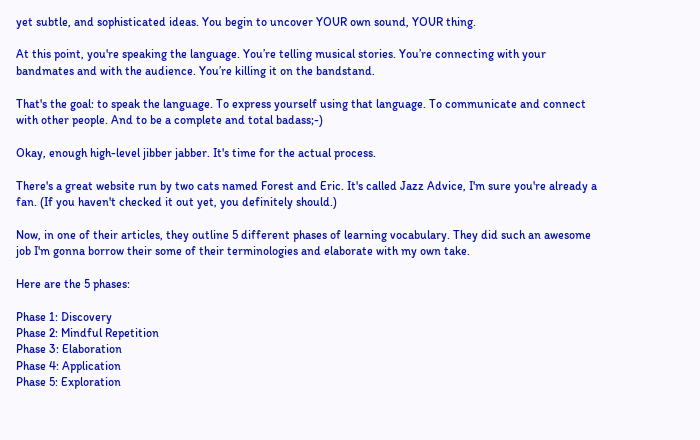yet subtle, and sophisticated ideas. You begin to uncover YOUR own sound, YOUR thing.

At this point, you're speaking the language. You’re telling musical stories. You’re connecting with your bandmates and with the audience. You’re killing it on the bandstand.

That's the goal: to speak the language. To express yourself using that language. To communicate and connect with other people. And to be a complete and total badass;-)

Okay, enough high-level jibber jabber. It's time for the actual process.

There's a great website run by two cats named Forest and Eric. It's called Jazz Advice, I'm sure you're already a fan. (If you haven't checked it out yet, you definitely should.)

Now, in one of their articles, they outline 5 different phases of learning vocabulary. They did such an awesome job I'm gonna borrow their some of their terminologies and elaborate with my own take.

Here are the 5 phases:

Phase 1: Discovery
Phase 2: Mindful Repetition
Phase 3: Elaboration
Phase 4: Application
Phase 5: Exploration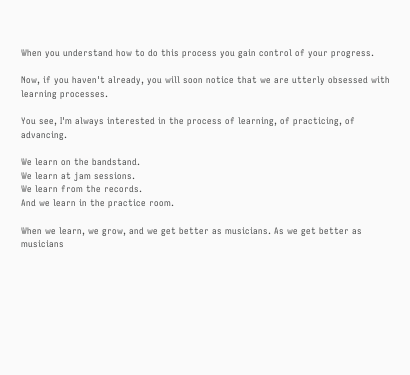When you understand how to do this process you gain control of your progress.

Now, if you haven't already, you will soon notice that we are utterly obsessed with learning processes.

You see, I'm always interested in the process of learning, of practicing, of advancing.

We learn on the bandstand.
We learn at jam sessions.
We learn from the records.
And we learn in the practice room.

When we learn, we grow, and we get better as musicians. As we get better as musicians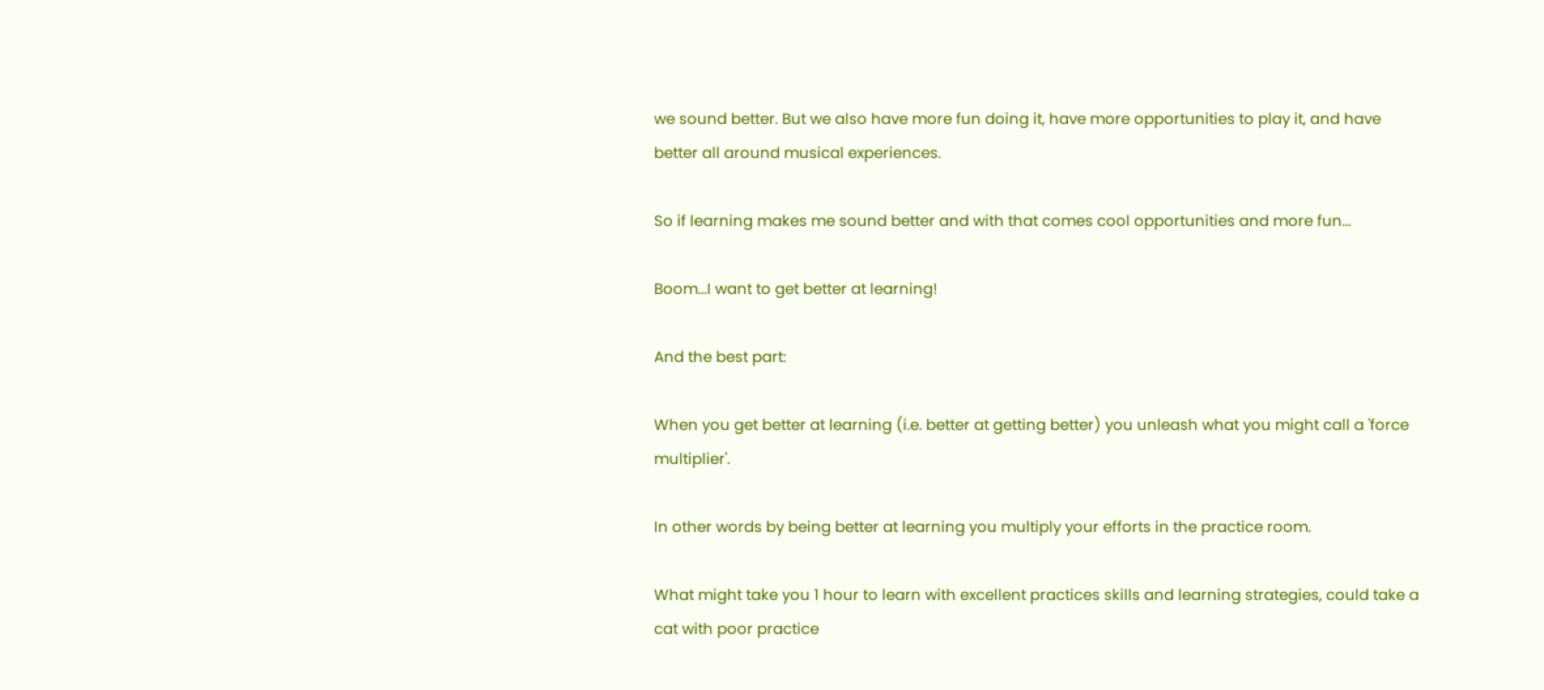we sound better. But we also have more fun doing it, have more opportunities to play it, and have better all around musical experiences.

So if learning makes me sound better and with that comes cool opportunities and more fun...

Boom...I want to get better at learning!

And the best part:

When you get better at learning (i.e. better at getting better) you unleash what you might call a 'force multiplier'.

In other words by being better at learning you multiply your efforts in the practice room.

What might take you 1 hour to learn with excellent practices skills and learning strategies, could take a cat with poor practice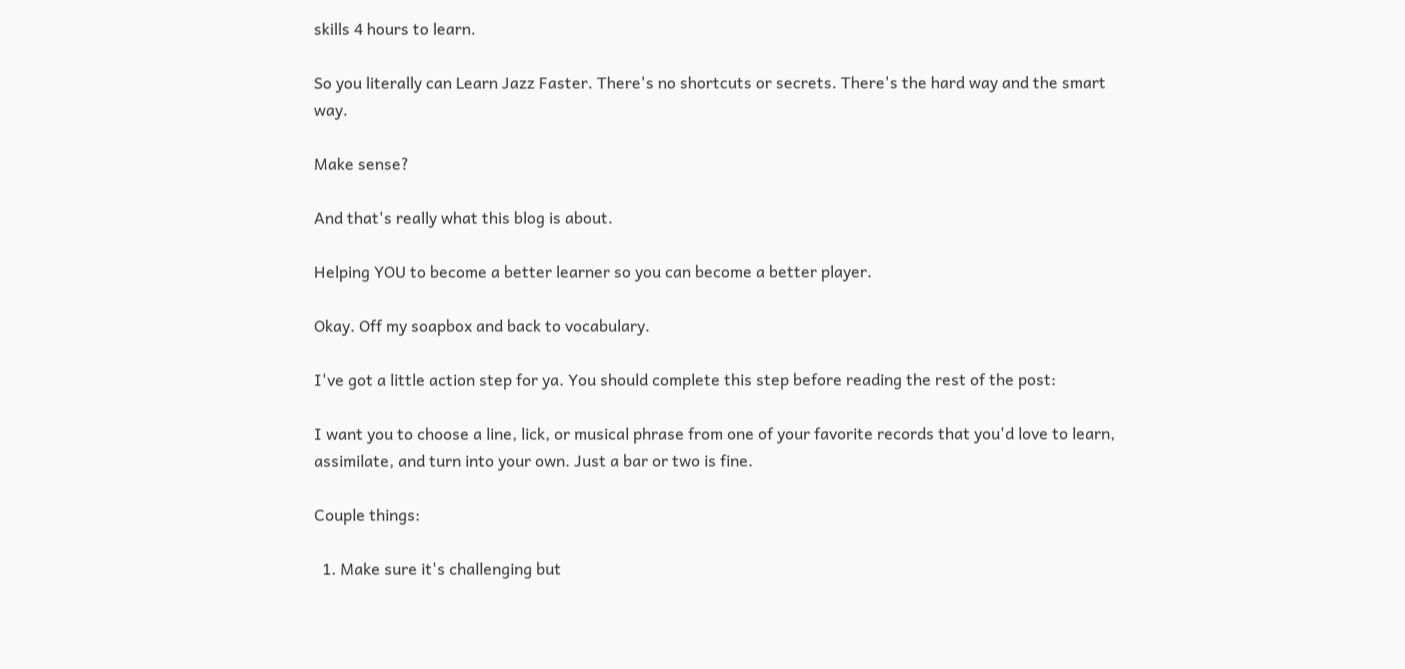skills 4 hours to learn.

So you literally can Learn Jazz Faster. There's no shortcuts or secrets. There's the hard way and the smart way.

Make sense?

And that's really what this blog is about.

Helping YOU to become a better learner so you can become a better player.

Okay. Off my soapbox and back to vocabulary.

I've got a little action step for ya. You should complete this step before reading the rest of the post:

I want you to choose a line, lick, or musical phrase from one of your favorite records that you'd love to learn, assimilate, and turn into your own. Just a bar or two is fine.

Couple things:

  1. Make sure it's challenging but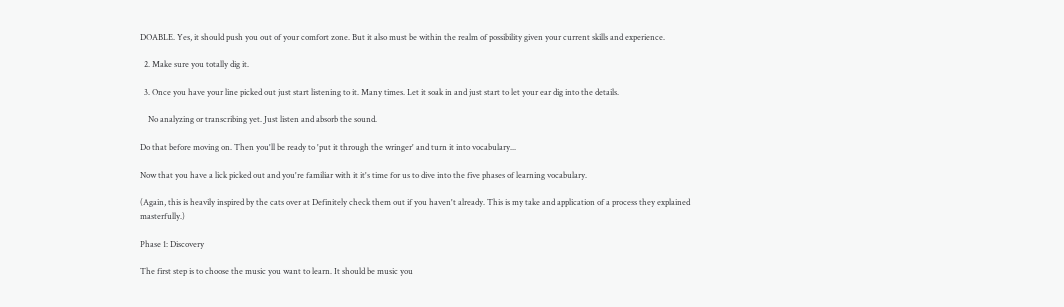DOABLE. Yes, it should push you out of your comfort zone. But it also must be within the realm of possibility given your current skills and experience.

  2. Make sure you totally dig it.

  3. Once you have your line picked out just start listening to it. Many times. Let it soak in and just start to let your ear dig into the details.

    No analyzing or transcribing yet. Just listen and absorb the sound.

Do that before moving on. Then you'll be ready to 'put it through the wringer' and turn it into vocabulary...

Now that you have a lick picked out and you're familiar with it it's time for us to dive into the five phases of learning vocabulary.

(Again, this is heavily inspired by the cats over at Definitely check them out if you haven't already. This is my take and application of a process they explained masterfully.)

Phase 1: Discovery

The first step is to choose the music you want to learn. It should be music you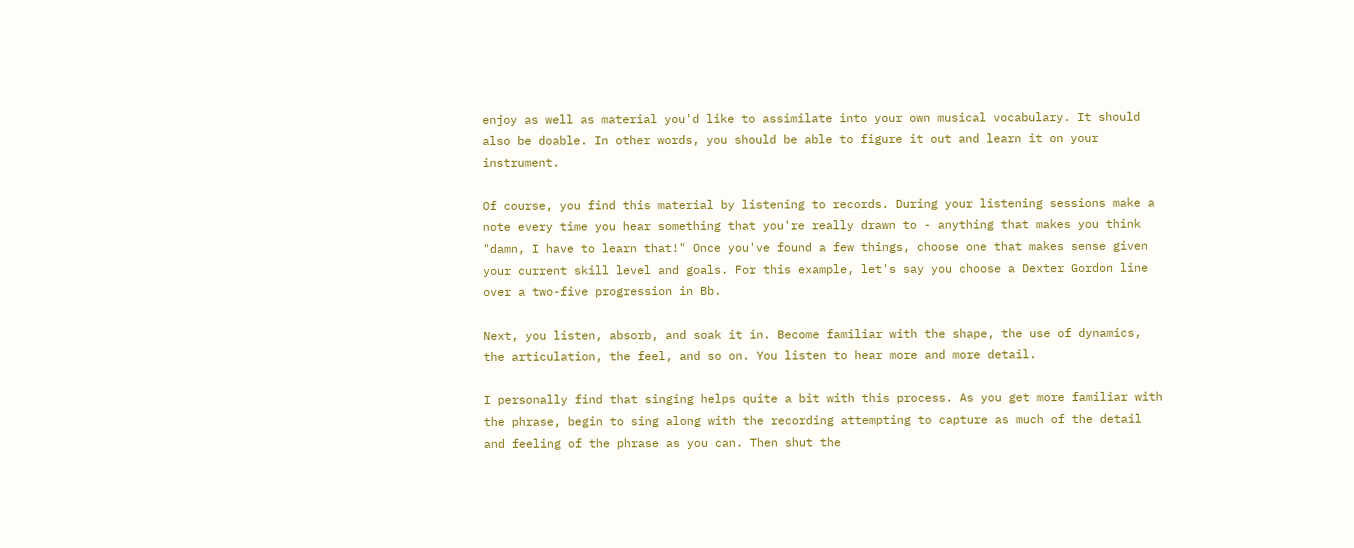enjoy as well as material you'd like to assimilate into your own musical vocabulary. It should also be doable. In other words, you should be able to figure it out and learn it on your instrument.

Of course, you find this material by listening to records. During your listening sessions make a note every time you hear something that you're really drawn to - anything that makes you think "damn, I have to learn that!" Once you've found a few things, choose one that makes sense given your current skill level and goals. For this example, let's say you choose a Dexter Gordon line over a two-five progression in Bb.

Next, you listen, absorb, and soak it in. Become familiar with the shape, the use of dynamics, the articulation, the feel, and so on. You listen to hear more and more detail.

I personally find that singing helps quite a bit with this process. As you get more familiar with the phrase, begin to sing along with the recording attempting to capture as much of the detail and feeling of the phrase as you can. Then shut the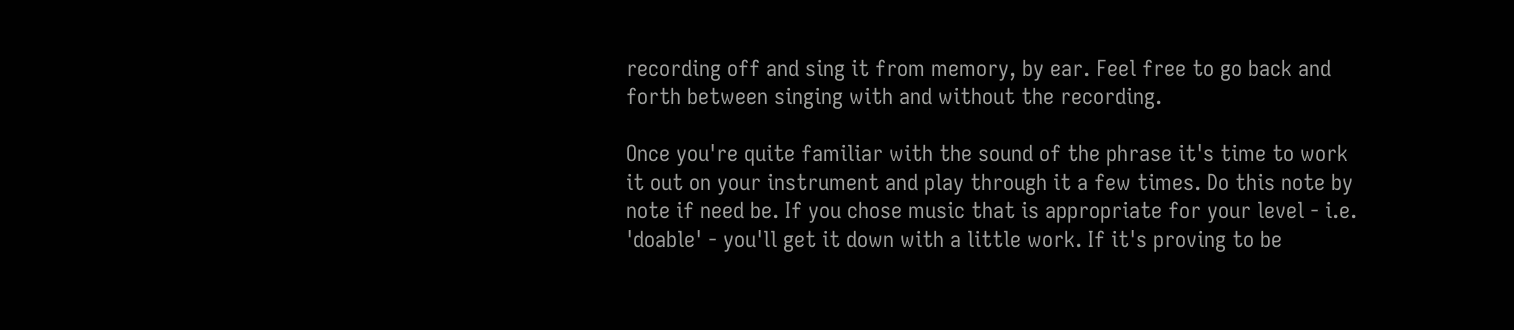recording off and sing it from memory, by ear. Feel free to go back and forth between singing with and without the recording.

Once you're quite familiar with the sound of the phrase it's time to work it out on your instrument and play through it a few times. Do this note by note if need be. If you chose music that is appropriate for your level - i.e. 'doable' - you'll get it down with a little work. If it's proving to be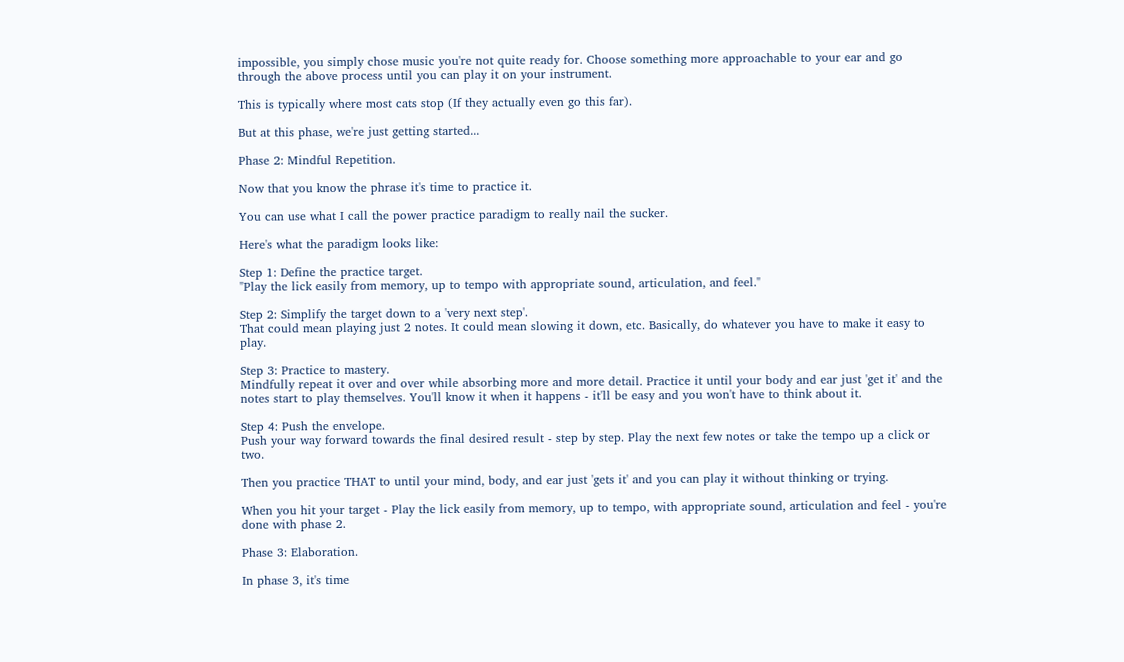impossible, you simply chose music you're not quite ready for. Choose something more approachable to your ear and go through the above process until you can play it on your instrument.

This is typically where most cats stop (If they actually even go this far).

But at this phase, we're just getting started...

Phase 2: Mindful Repetition.

Now that you know the phrase it's time to practice it.

You can use what I call the power practice paradigm to really nail the sucker.

Here's what the paradigm looks like:

Step 1: Define the practice target.
"Play the lick easily from memory, up to tempo with appropriate sound, articulation, and feel."

Step 2: Simplify the target down to a 'very next step'.
That could mean playing just 2 notes. It could mean slowing it down, etc. Basically, do whatever you have to make it easy to play.

Step 3: Practice to mastery.
Mindfully repeat it over and over while absorbing more and more detail. Practice it until your body and ear just 'get it' and the notes start to play themselves. You'll know it when it happens - it'll be easy and you won't have to think about it.

Step 4: Push the envelope.
Push your way forward towards the final desired result - step by step. Play the next few notes or take the tempo up a click or two.

Then you practice THAT to until your mind, body, and ear just 'gets it' and you can play it without thinking or trying.

When you hit your target - Play the lick easily from memory, up to tempo, with appropriate sound, articulation and feel - you're done with phase 2.

Phase 3: Elaboration.

In phase 3, it's time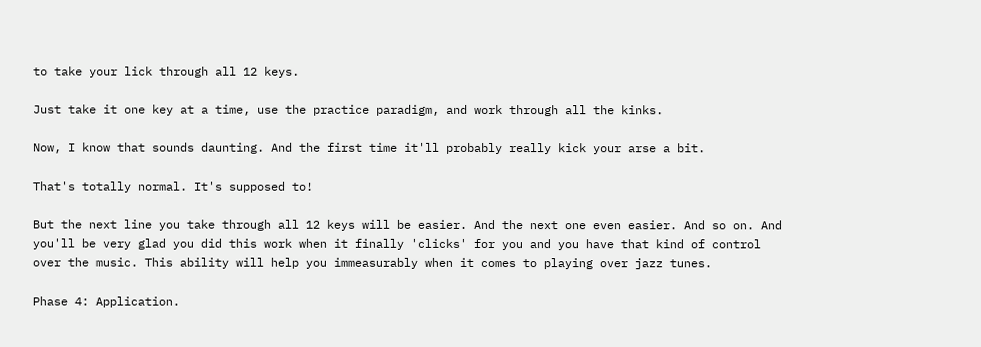to take your lick through all 12 keys.

Just take it one key at a time, use the practice paradigm, and work through all the kinks.

Now, I know that sounds daunting. And the first time it'll probably really kick your arse a bit.

That's totally normal. It's supposed to!

But the next line you take through all 12 keys will be easier. And the next one even easier. And so on. And you'll be very glad you did this work when it finally 'clicks' for you and you have that kind of control over the music. This ability will help you immeasurably when it comes to playing over jazz tunes.

Phase 4: Application.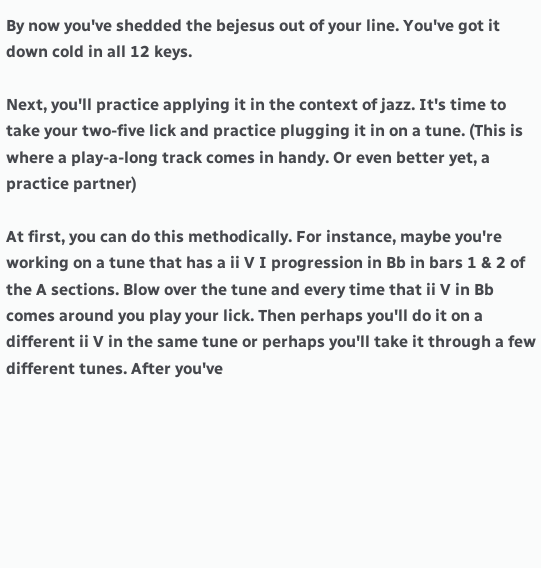By now you've shedded the bejesus out of your line. You've got it down cold in all 12 keys.

Next, you'll practice applying it in the context of jazz. It's time to take your two-five lick and practice plugging it in on a tune. (This is where a play-a-long track comes in handy. Or even better yet, a practice partner)

At first, you can do this methodically. For instance, maybe you're working on a tune that has a ii V I progression in Bb in bars 1 & 2 of the A sections. Blow over the tune and every time that ii V in Bb comes around you play your lick. Then perhaps you'll do it on a different ii V in the same tune or perhaps you'll take it through a few different tunes. After you've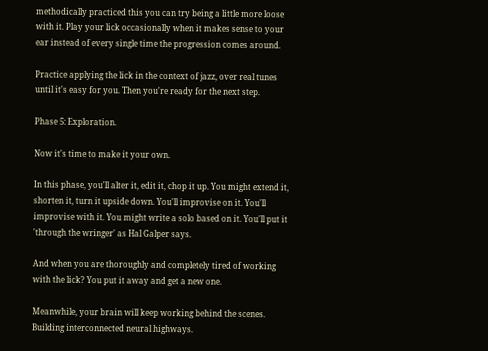methodically practiced this you can try being a little more loose with it. Play your lick occasionally when it makes sense to your ear instead of every single time the progression comes around.

Practice applying the lick in the context of jazz, over real tunes until it's easy for you. Then you're ready for the next step.

Phase 5: Exploration.

Now it's time to make it your own.

In this phase, you'll alter it, edit it, chop it up. You might extend it, shorten it, turn it upside down. You'll improvise on it. You'll improvise with it. You might write a solo based on it. You'll put it 'through the wringer' as Hal Galper says.

And when you are thoroughly and completely tired of working with the lick? You put it away and get a new one.

Meanwhile, your brain will keep working behind the scenes. Building interconnected neural highways.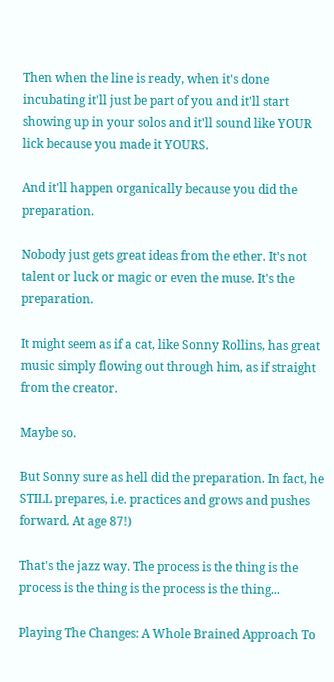Then when the line is ready, when it's done incubating it'll just be part of you and it'll start showing up in your solos and it'll sound like YOUR lick because you made it YOURS.

And it'll happen organically because you did the preparation.

Nobody just gets great ideas from the ether. It's not talent or luck or magic or even the muse. It's the preparation.

It might seem as if a cat, like Sonny Rollins, has great music simply flowing out through him, as if straight from the creator.

Maybe so.

But Sonny sure as hell did the preparation. In fact, he STILL prepares, i.e. practices and grows and pushes forward. At age 87!)

That's the jazz way. The process is the thing is the process is the thing is the process is the thing...

Playing The Changes: A Whole Brained Approach To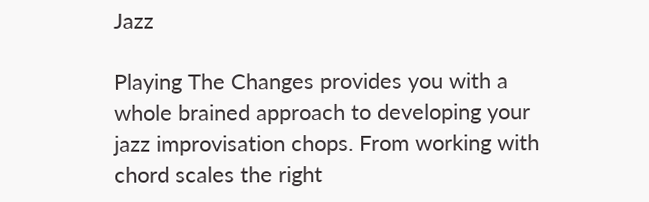Jazz

Playing The Changes provides you with a whole brained approach to developing your jazz improvisation chops. From working with chord scales the right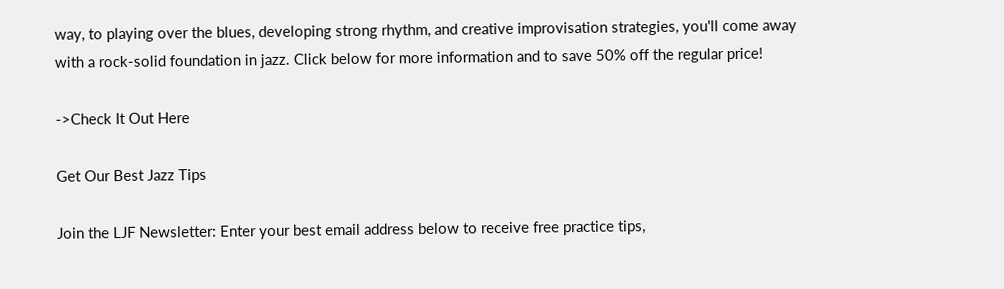way, to playing over the blues, developing strong rhythm, and creative improvisation strategies, you'll come away with a rock-solid foundation in jazz. Click below for more information and to save 50% off the regular price!

->Check It Out Here

Get Our Best Jazz Tips

Join the LJF Newsletter: Enter your best email address below to receive free practice tips,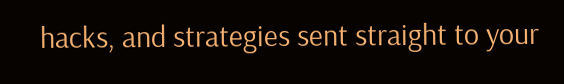hacks, and strategies sent straight to your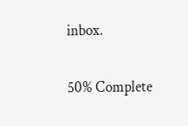inbox.

50% Complete